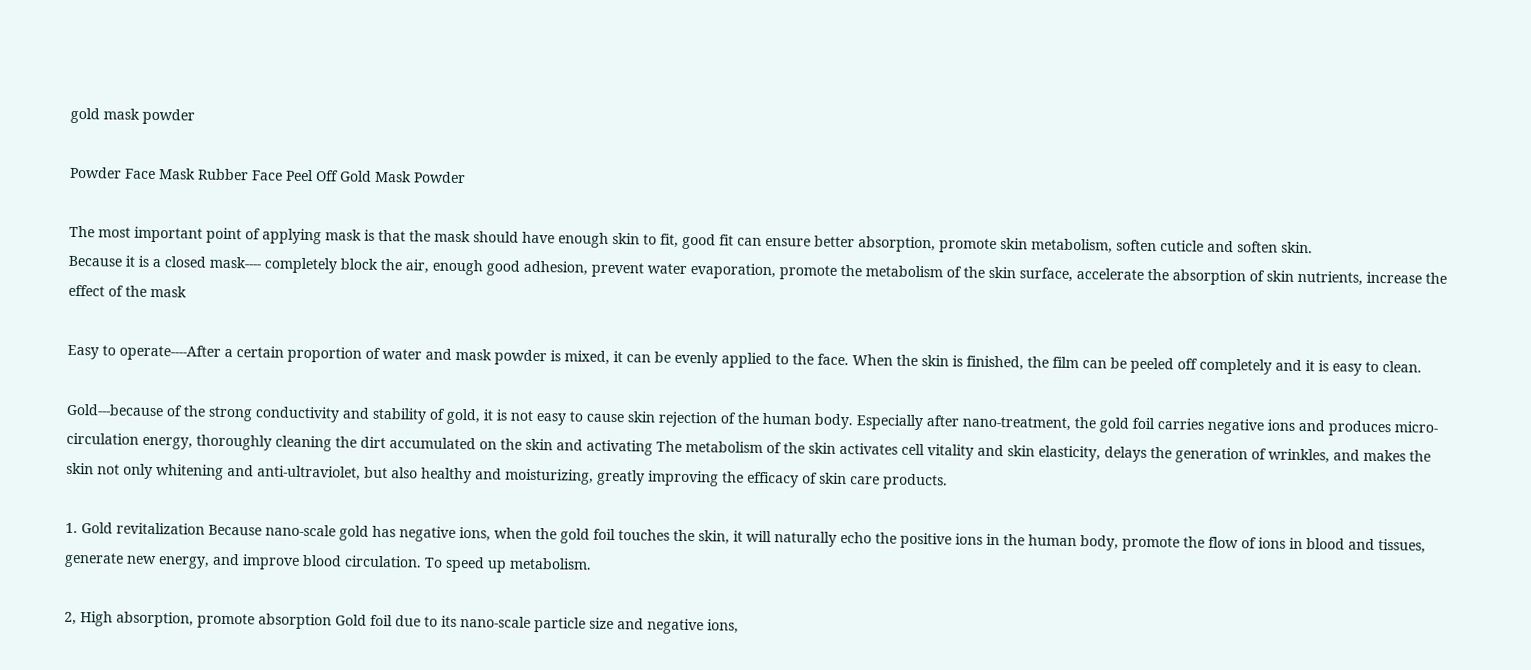gold mask powder

Powder Face Mask Rubber Face Peel Off Gold Mask Powder

The most important point of applying mask is that the mask should have enough skin to fit, good fit can ensure better absorption, promote skin metabolism, soften cuticle and soften skin.
Because it is a closed mask---- completely block the air, enough good adhesion, prevent water evaporation, promote the metabolism of the skin surface, accelerate the absorption of skin nutrients, increase the effect of the mask

Easy to operate----After a certain proportion of water and mask powder is mixed, it can be evenly applied to the face. When the skin is finished, the film can be peeled off completely and it is easy to clean.

Gold---because of the strong conductivity and stability of gold, it is not easy to cause skin rejection of the human body. Especially after nano-treatment, the gold foil carries negative ions and produces micro-circulation energy, thoroughly cleaning the dirt accumulated on the skin and activating The metabolism of the skin activates cell vitality and skin elasticity, delays the generation of wrinkles, and makes the skin not only whitening and anti-ultraviolet, but also healthy and moisturizing, greatly improving the efficacy of skin care products.

1. Gold revitalization Because nano-scale gold has negative ions, when the gold foil touches the skin, it will naturally echo the positive ions in the human body, promote the flow of ions in blood and tissues, generate new energy, and improve blood circulation. To speed up metabolism.

2, High absorption, promote absorption Gold foil due to its nano-scale particle size and negative ions,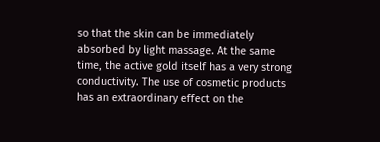so that the skin can be immediately absorbed by light massage. At the same time, the active gold itself has a very strong conductivity. The use of cosmetic products has an extraordinary effect on the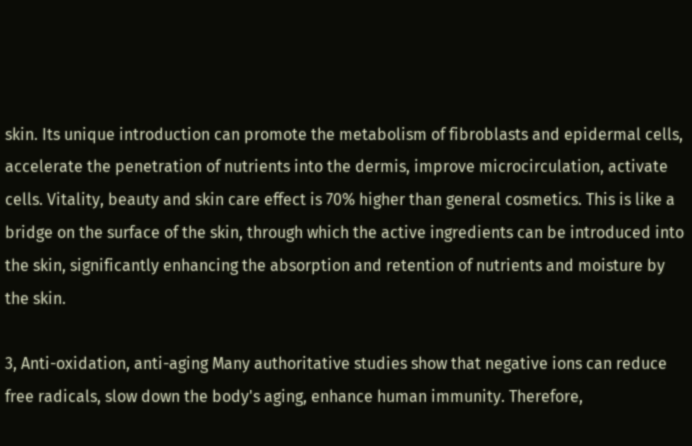skin. Its unique introduction can promote the metabolism of fibroblasts and epidermal cells, accelerate the penetration of nutrients into the dermis, improve microcirculation, activate cells. Vitality, beauty and skin care effect is 70% higher than general cosmetics. This is like a bridge on the surface of the skin, through which the active ingredients can be introduced into the skin, significantly enhancing the absorption and retention of nutrients and moisture by the skin.

3, Anti-oxidation, anti-aging Many authoritative studies show that negative ions can reduce free radicals, slow down the body's aging, enhance human immunity. Therefore,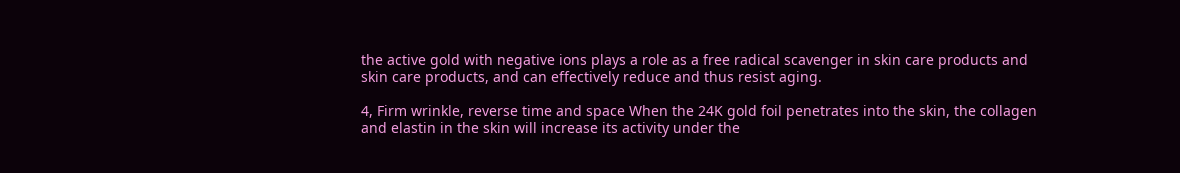the active gold with negative ions plays a role as a free radical scavenger in skin care products and skin care products, and can effectively reduce and thus resist aging.

4, Firm wrinkle, reverse time and space When the 24K gold foil penetrates into the skin, the collagen and elastin in the skin will increase its activity under the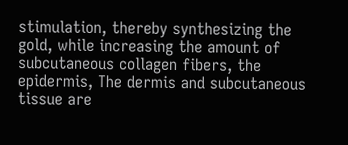stimulation, thereby synthesizing the gold, while increasing the amount of subcutaneous collagen fibers, the epidermis, The dermis and subcutaneous tissue are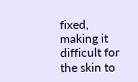fixed, making it difficult for the skin to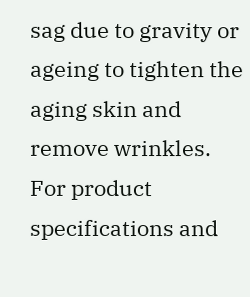sag due to gravity or ageing to tighten the aging skin and remove wrinkles.
For product specifications and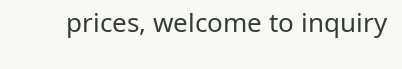prices, welcome to inquiry